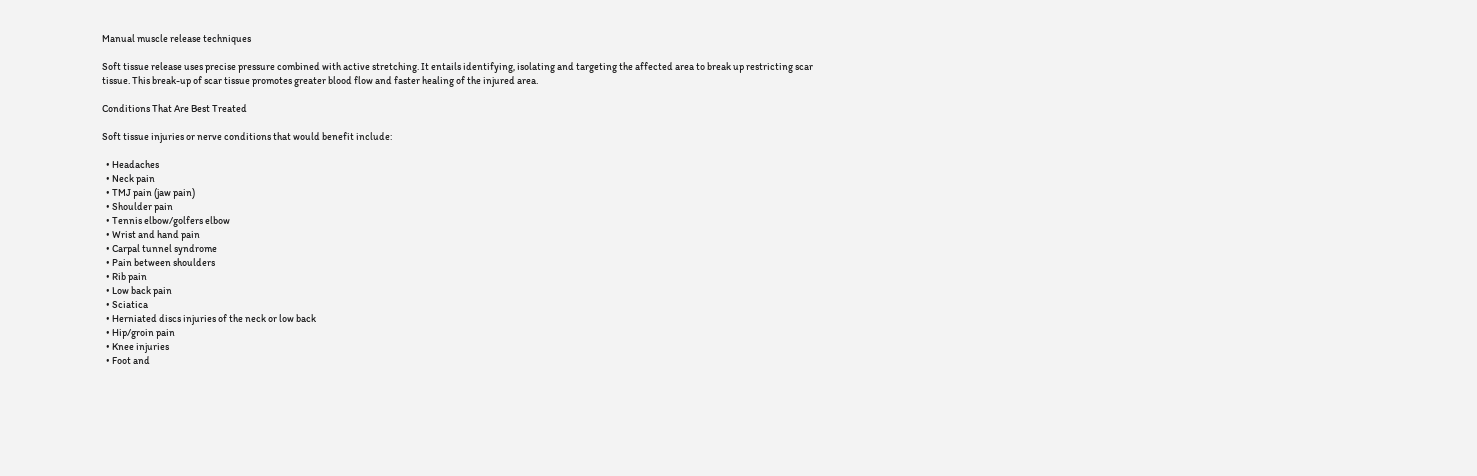Manual muscle release techniques

Soft tissue release uses precise pressure combined with active stretching. It entails identifying, isolating and targeting the affected area to break up restricting scar tissue. This break-up of scar tissue promotes greater blood flow and faster healing of the injured area.

Conditions That Are Best Treated

Soft tissue injuries or nerve conditions that would benefit include:

  • Headaches
  • Neck pain
  • TMJ pain (jaw pain)
  • Shoulder pain
  • Tennis elbow/golfers elbow
  • Wrist and hand pain
  • Carpal tunnel syndrome
  • Pain between shoulders
  • Rib pain
  • Low back pain
  • Sciatica
  • Herniated discs injuries of the neck or low back
  • Hip/groin pain
  • Knee injuries
  • Foot and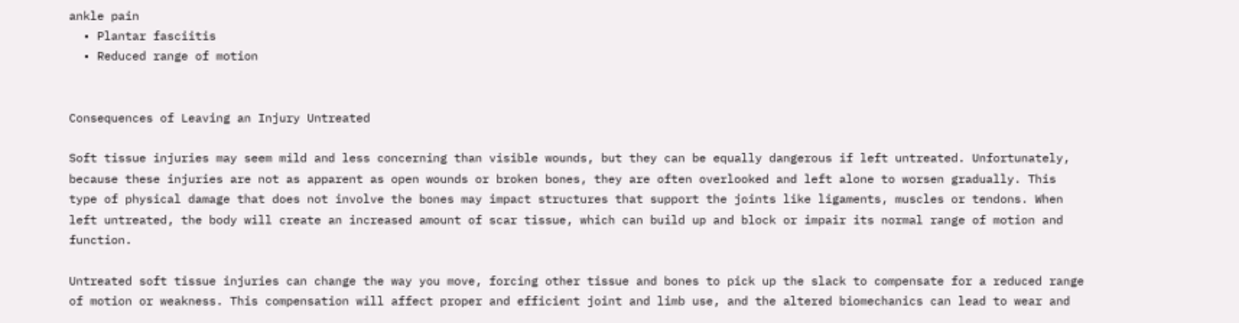ankle pain
  • Plantar fasciitis
  • Reduced range of motion


Consequences of Leaving an Injury Untreated

Soft tissue injuries may seem mild and less concerning than visible wounds, but they can be equally dangerous if left untreated. Unfortunately, because these injuries are not as apparent as open wounds or broken bones, they are often overlooked and left alone to worsen gradually. This type of physical damage that does not involve the bones may impact structures that support the joints like ligaments, muscles or tendons. When left untreated, the body will create an increased amount of scar tissue, which can build up and block or impair its normal range of motion and function.

Untreated soft tissue injuries can change the way you move, forcing other tissue and bones to pick up the slack to compensate for a reduced range of motion or weakness. This compensation will affect proper and efficient joint and limb use, and the altered biomechanics can lead to wear and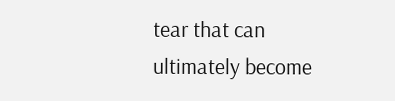tear that can ultimately become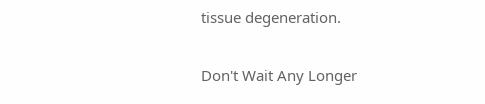tissue degeneration.

Don't Wait Any Longer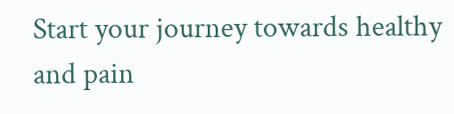Start your journey towards healthy and pain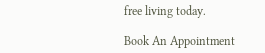free living today.

Book An Appointment